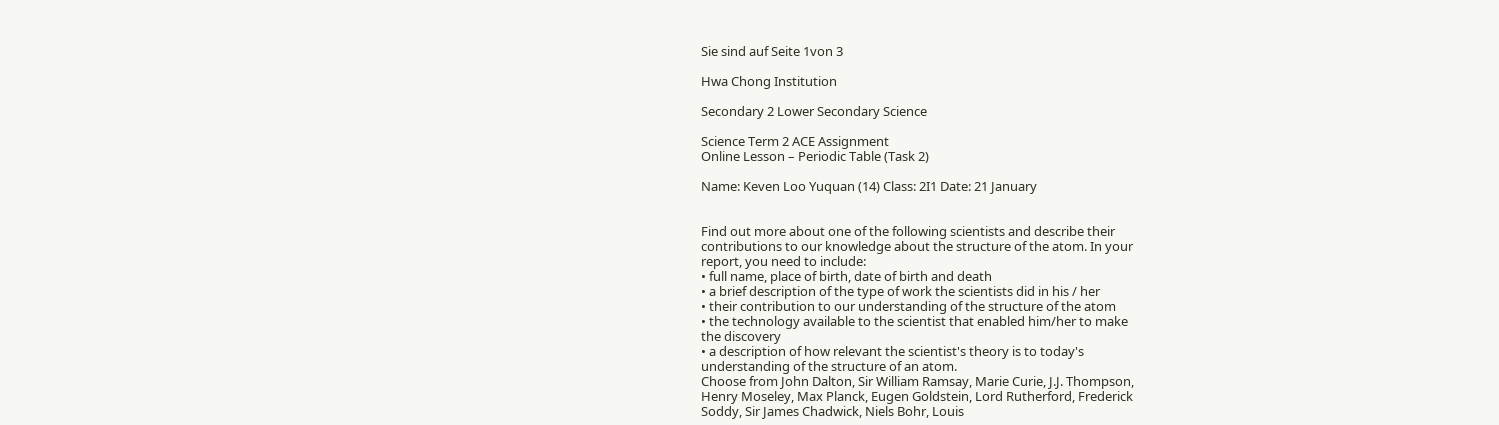Sie sind auf Seite 1von 3

Hwa Chong Institution

Secondary 2 Lower Secondary Science

Science Term 2 ACE Assignment
Online Lesson – Periodic Table (Task 2)

Name: Keven Loo Yuquan (14) Class: 2I1 Date: 21 January


Find out more about one of the following scientists and describe their
contributions to our knowledge about the structure of the atom. In your
report, you need to include:
• full name, place of birth, date of birth and death
• a brief description of the type of work the scientists did in his / her
• their contribution to our understanding of the structure of the atom
• the technology available to the scientist that enabled him/her to make
the discovery
• a description of how relevant the scientist's theory is to today's
understanding of the structure of an atom.
Choose from John Dalton, Sir William Ramsay, Marie Curie, J.J. Thompson,
Henry Moseley, Max Planck, Eugen Goldstein, Lord Rutherford, Frederick
Soddy, Sir James Chadwick, Niels Bohr, Louis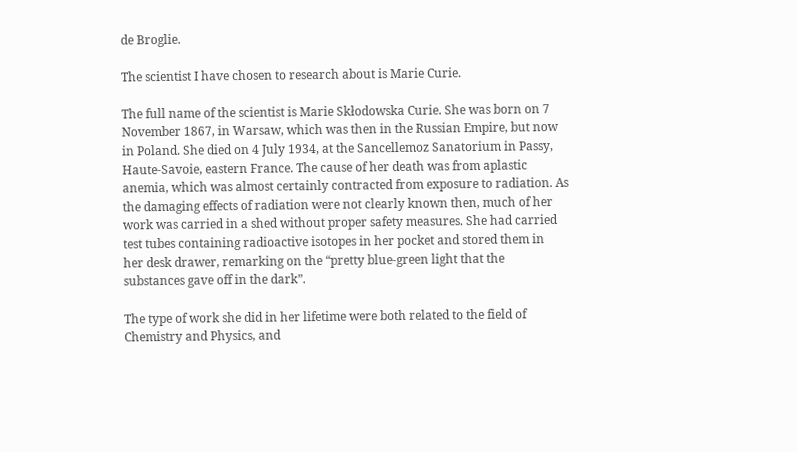de Broglie.

The scientist I have chosen to research about is Marie Curie.

The full name of the scientist is Marie Skłodowska Curie. She was born on 7
November 1867, in Warsaw, which was then in the Russian Empire, but now
in Poland. She died on 4 July 1934, at the Sancellemoz Sanatorium in Passy,
Haute-Savoie, eastern France. The cause of her death was from aplastic
anemia, which was almost certainly contracted from exposure to radiation. As
the damaging effects of radiation were not clearly known then, much of her
work was carried in a shed without proper safety measures. She had carried
test tubes containing radioactive isotopes in her pocket and stored them in
her desk drawer, remarking on the “pretty blue-green light that the
substances gave off in the dark”.

The type of work she did in her lifetime were both related to the field of
Chemistry and Physics, and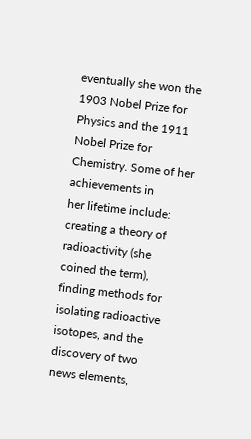eventually she won the 1903 Nobel Prize for
Physics and the 1911 Nobel Prize for Chemistry. Some of her achievements in
her lifetime include: creating a theory of radioactivity (she coined the term),
finding methods for isolating radioactive isotopes, and the discovery of two
news elements,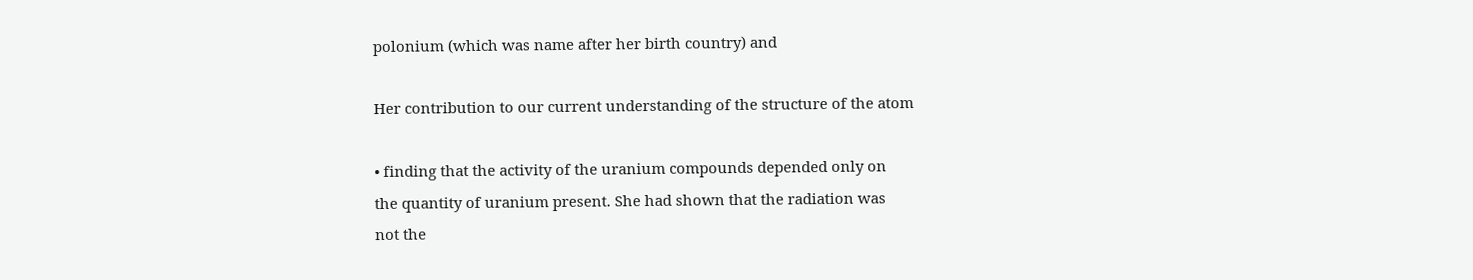polonium (which was name after her birth country) and

Her contribution to our current understanding of the structure of the atom

• finding that the activity of the uranium compounds depended only on
the quantity of uranium present. She had shown that the radiation was
not the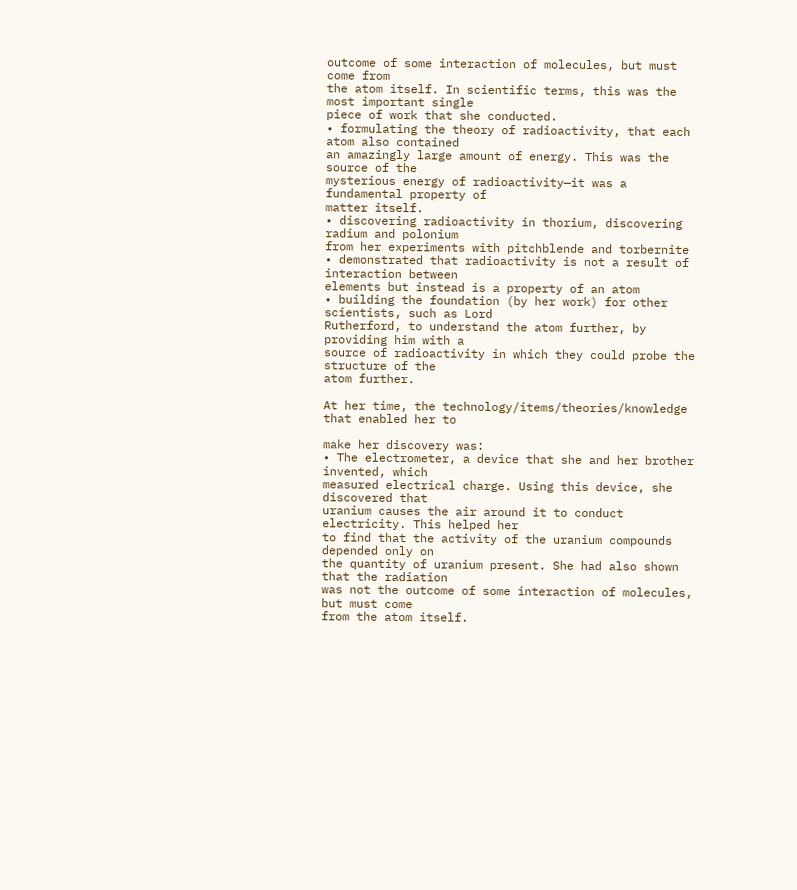outcome of some interaction of molecules, but must come from
the atom itself. In scientific terms, this was the most important single
piece of work that she conducted.
• formulating the theory of radioactivity, that each atom also contained
an amazingly large amount of energy. This was the source of the
mysterious energy of radioactivity—it was a fundamental property of
matter itself.
• discovering radioactivity in thorium, discovering radium and polonium
from her experiments with pitchblende and torbernite
• demonstrated that radioactivity is not a result of interaction between
elements but instead is a property of an atom
• building the foundation (by her work) for other scientists, such as Lord
Rutherford, to understand the atom further, by providing him with a
source of radioactivity in which they could probe the structure of the
atom further.

At her time, the technology/items/theories/knowledge that enabled her to

make her discovery was:
• The electrometer, a device that she and her brother invented, which
measured electrical charge. Using this device, she discovered that
uranium causes the air around it to conduct electricity. This helped her
to find that the activity of the uranium compounds depended only on
the quantity of uranium present. She had also shown that the radiation
was not the outcome of some interaction of molecules, but must come
from the atom itself.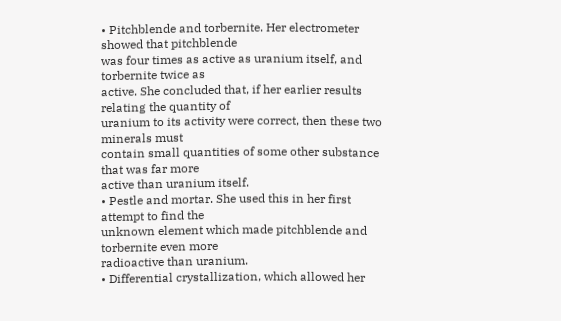• Pitchblende and torbernite. Her electrometer showed that pitchblende
was four times as active as uranium itself, and torbernite twice as
active. She concluded that, if her earlier results relating the quantity of
uranium to its activity were correct, then these two minerals must
contain small quantities of some other substance that was far more
active than uranium itself.
• Pestle and mortar. She used this in her first attempt to find the
unknown element which made pitchblende and torbernite even more
radioactive than uranium.
• Differential crystallization, which allowed her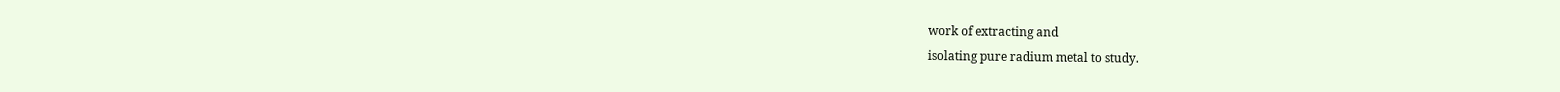work of extracting and
isolating pure radium metal to study.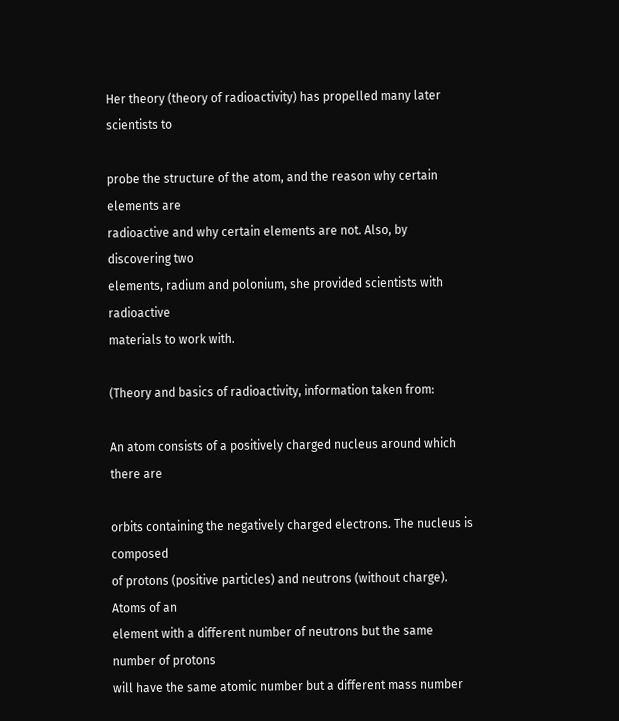Her theory (theory of radioactivity) has propelled many later scientists to

probe the structure of the atom, and the reason why certain elements are
radioactive and why certain elements are not. Also, by discovering two
elements, radium and polonium, she provided scientists with radioactive
materials to work with.

(Theory and basics of radioactivity, information taken from:

An atom consists of a positively charged nucleus around which there are

orbits containing the negatively charged electrons. The nucleus is composed
of protons (positive particles) and neutrons (without charge). Atoms of an
element with a different number of neutrons but the same number of protons
will have the same atomic number but a different mass number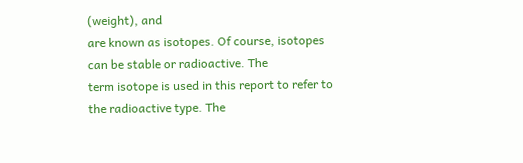(weight), and
are known as isotopes. Of course, isotopes can be stable or radioactive. The
term isotope is used in this report to refer to the radioactive type. The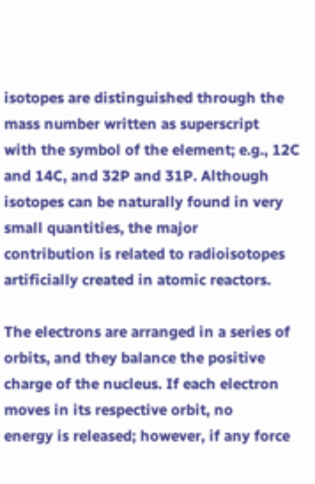isotopes are distinguished through the mass number written as superscript
with the symbol of the element; e.g., 12C and 14C, and 32P and 31P. Although
isotopes can be naturally found in very small quantities, the major
contribution is related to radioisotopes artificially created in atomic reactors.

The electrons are arranged in a series of orbits, and they balance the positive
charge of the nucleus. If each electron moves in its respective orbit, no
energy is released; however, if any force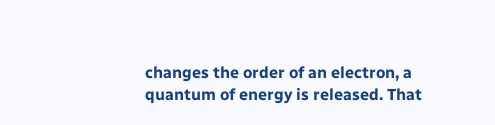changes the order of an electron, a
quantum of energy is released. That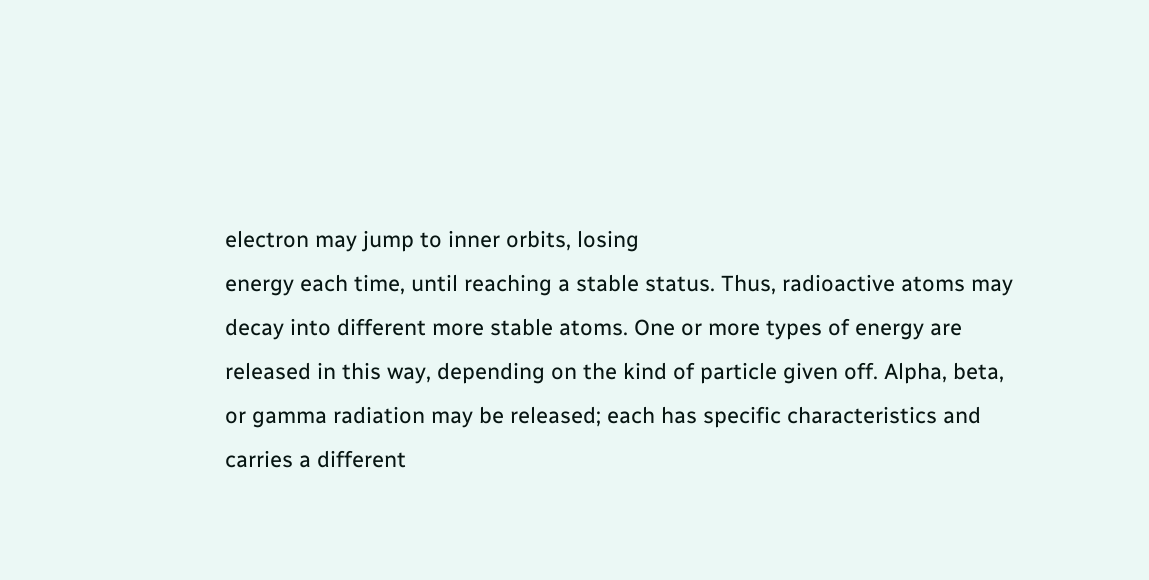electron may jump to inner orbits, losing
energy each time, until reaching a stable status. Thus, radioactive atoms may
decay into different more stable atoms. One or more types of energy are
released in this way, depending on the kind of particle given off. Alpha, beta,
or gamma radiation may be released; each has specific characteristics and
carries a different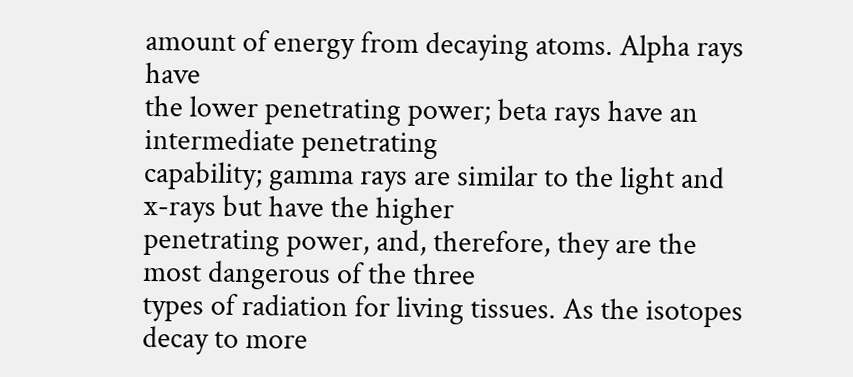amount of energy from decaying atoms. Alpha rays have
the lower penetrating power; beta rays have an intermediate penetrating
capability; gamma rays are similar to the light and x-rays but have the higher
penetrating power, and, therefore, they are the most dangerous of the three
types of radiation for living tissues. As the isotopes decay to more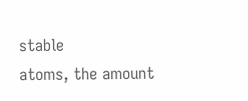stable
atoms, the amount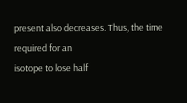present also decreases. Thus, the time required for an
isotope to lose half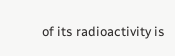of its radioactivity is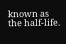known as the half-life.